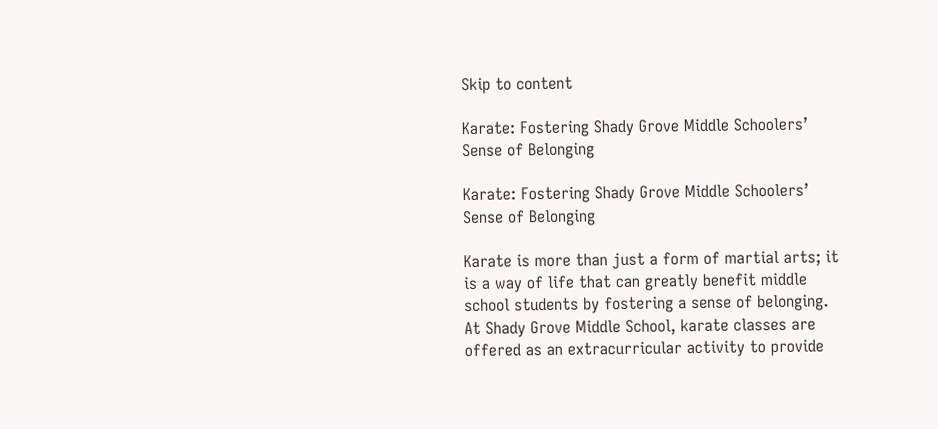Skip to content

Karate: Fostering Shady Grove Middle Schoolers’ Sense of Belonging

Karate: Fostering Shady Grove Middle Schoolers’ Sense of Belonging

Karate is more than just a form of martial arts; it is a way of life that can greatly benefit middle school students by fostering a sense of belonging. At Shady Grove Middle School, karate classes are offered as an extracurricular activity to provide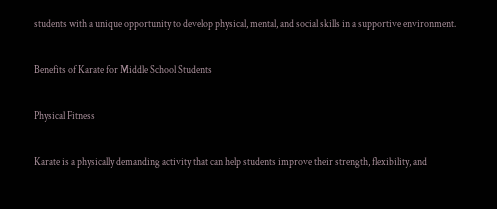students with a unique opportunity to develop physical, mental, and social skills in a supportive environment.

Benefits of Karate for Middle School Students

Physical Fitness

Karate is a physically demanding activity that can help students improve their strength, flexibility, and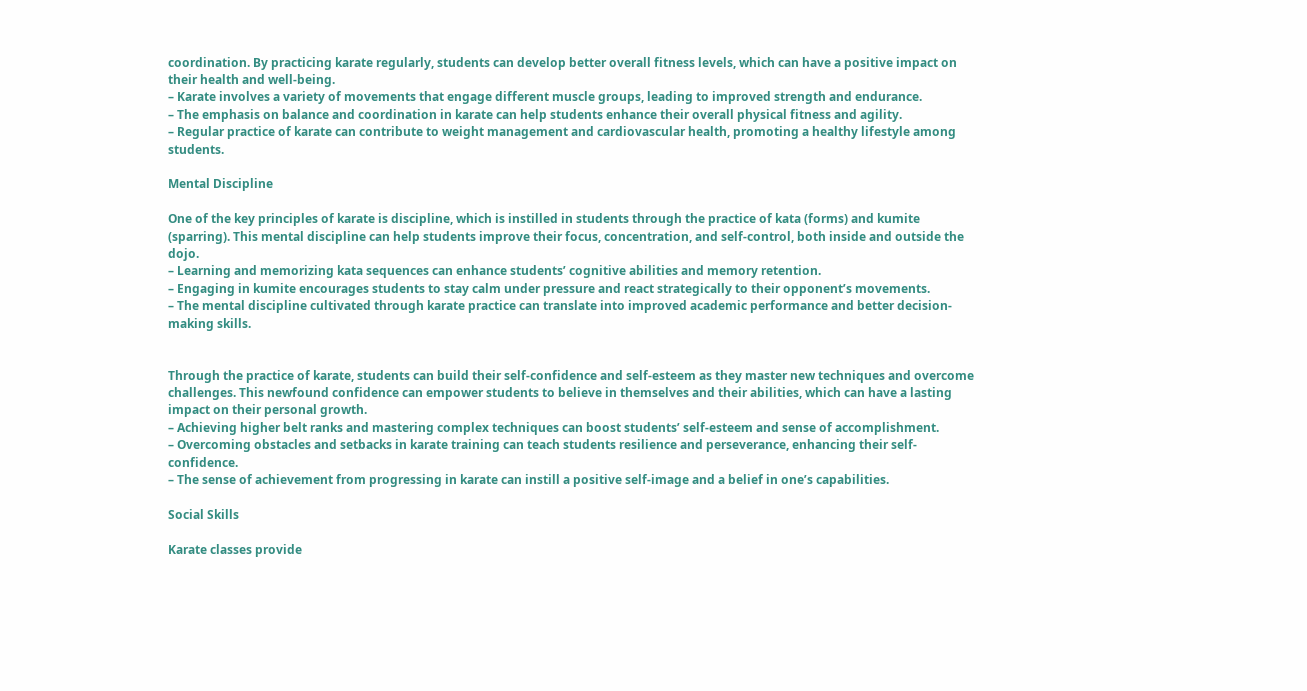coordination. By practicing karate regularly, students can develop better overall fitness levels, which can have a positive impact on their health and well-being.
– Karate involves a variety of movements that engage different muscle groups, leading to improved strength and endurance.
– The emphasis on balance and coordination in karate can help students enhance their overall physical fitness and agility.
– Regular practice of karate can contribute to weight management and cardiovascular health, promoting a healthy lifestyle among students.

Mental Discipline

One of the key principles of karate is discipline, which is instilled in students through the practice of kata (forms) and kumite (sparring). This mental discipline can help students improve their focus, concentration, and self-control, both inside and outside the dojo.
– Learning and memorizing kata sequences can enhance students’ cognitive abilities and memory retention.
– Engaging in kumite encourages students to stay calm under pressure and react strategically to their opponent’s movements.
– The mental discipline cultivated through karate practice can translate into improved academic performance and better decision-making skills.


Through the practice of karate, students can build their self-confidence and self-esteem as they master new techniques and overcome challenges. This newfound confidence can empower students to believe in themselves and their abilities, which can have a lasting impact on their personal growth.
– Achieving higher belt ranks and mastering complex techniques can boost students’ self-esteem and sense of accomplishment.
– Overcoming obstacles and setbacks in karate training can teach students resilience and perseverance, enhancing their self-confidence.
– The sense of achievement from progressing in karate can instill a positive self-image and a belief in one’s capabilities.

Social Skills

Karate classes provide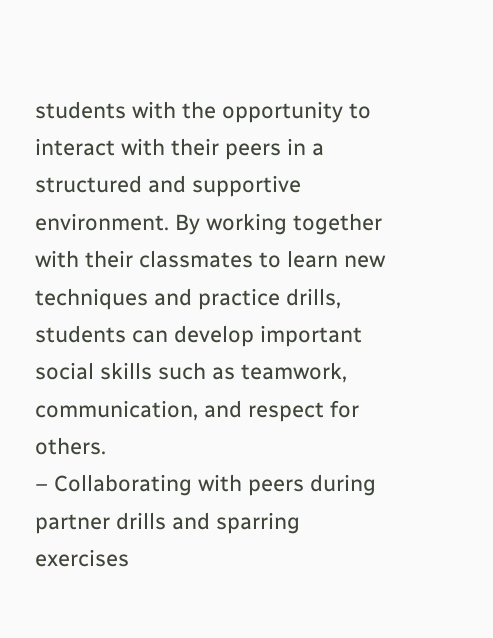students with the opportunity to interact with their peers in a structured and supportive environment. By working together with their classmates to learn new techniques and practice drills, students can develop important social skills such as teamwork, communication, and respect for others.
– Collaborating with peers during partner drills and sparring exercises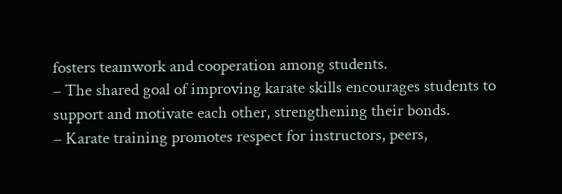fosters teamwork and cooperation among students.
– The shared goal of improving karate skills encourages students to support and motivate each other, strengthening their bonds.
– Karate training promotes respect for instructors, peers,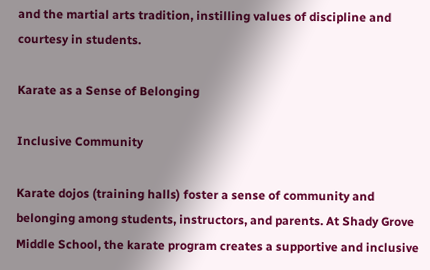and the martial arts tradition, instilling values of discipline and courtesy in students.

Karate as a Sense of Belonging

Inclusive Community

Karate dojos (training halls) foster a sense of community and belonging among students, instructors, and parents. At Shady Grove Middle School, the karate program creates a supportive and inclusive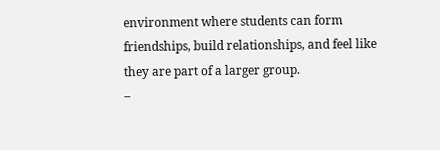environment where students can form friendships, build relationships, and feel like they are part of a larger group.
–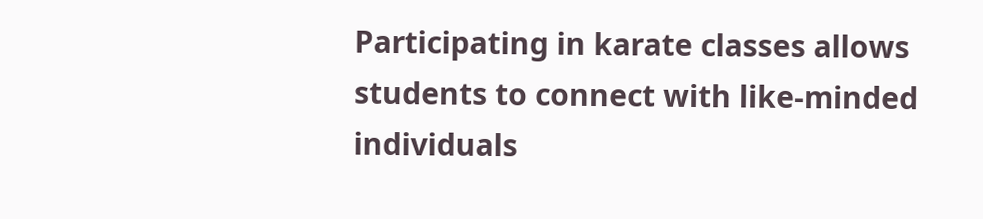Participating in karate classes allows students to connect with like-minded individuals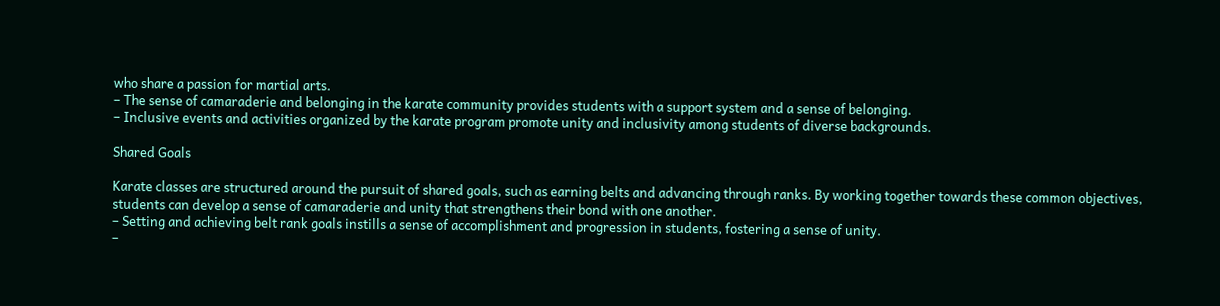who share a passion for martial arts.
– The sense of camaraderie and belonging in the karate community provides students with a support system and a sense of belonging.
– Inclusive events and activities organized by the karate program promote unity and inclusivity among students of diverse backgrounds.

Shared Goals

Karate classes are structured around the pursuit of shared goals, such as earning belts and advancing through ranks. By working together towards these common objectives, students can develop a sense of camaraderie and unity that strengthens their bond with one another.
– Setting and achieving belt rank goals instills a sense of accomplishment and progression in students, fostering a sense of unity.
–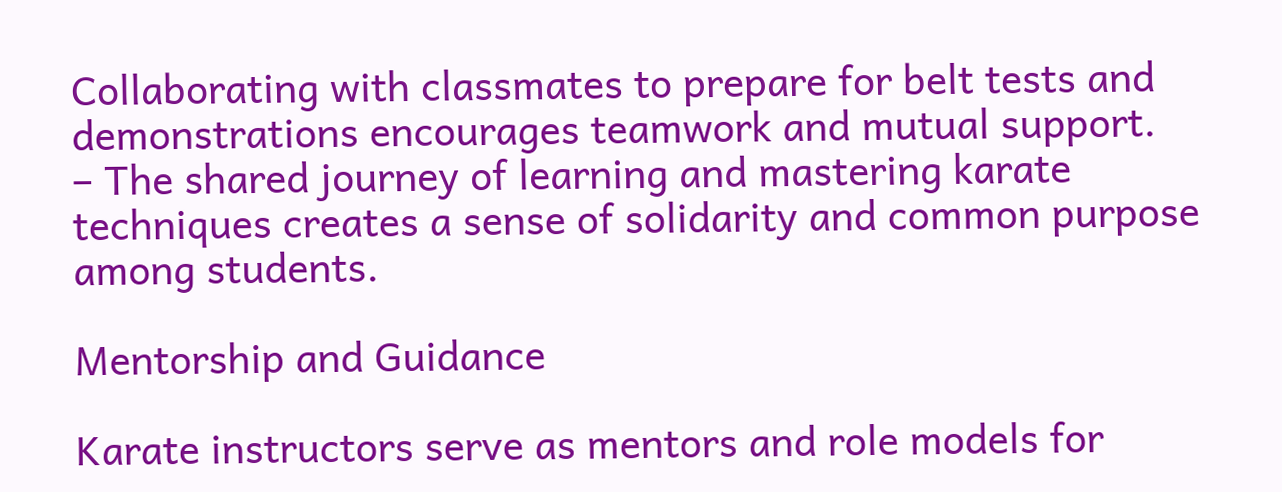Collaborating with classmates to prepare for belt tests and demonstrations encourages teamwork and mutual support.
– The shared journey of learning and mastering karate techniques creates a sense of solidarity and common purpose among students.

Mentorship and Guidance

Karate instructors serve as mentors and role models for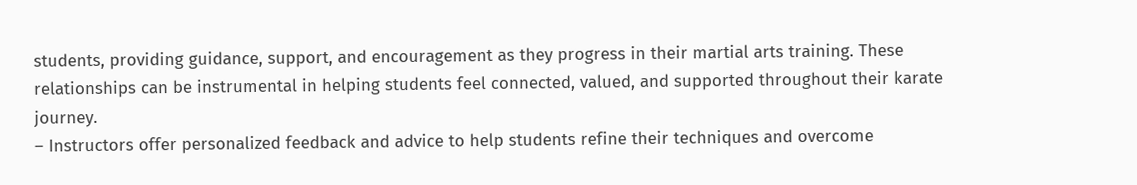students, providing guidance, support, and encouragement as they progress in their martial arts training. These relationships can be instrumental in helping students feel connected, valued, and supported throughout their karate journey.
– Instructors offer personalized feedback and advice to help students refine their techniques and overcome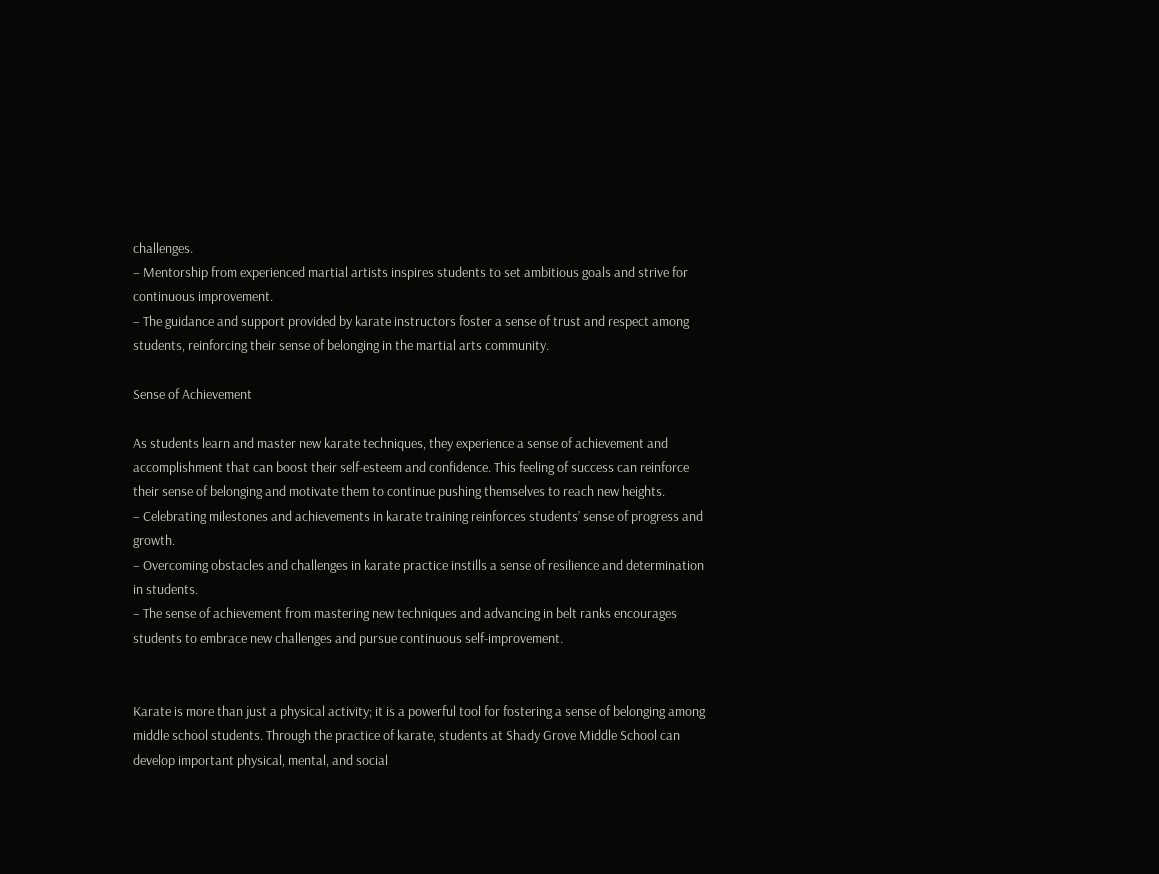challenges.
– Mentorship from experienced martial artists inspires students to set ambitious goals and strive for continuous improvement.
– The guidance and support provided by karate instructors foster a sense of trust and respect among students, reinforcing their sense of belonging in the martial arts community.

Sense of Achievement

As students learn and master new karate techniques, they experience a sense of achievement and accomplishment that can boost their self-esteem and confidence. This feeling of success can reinforce their sense of belonging and motivate them to continue pushing themselves to reach new heights.
– Celebrating milestones and achievements in karate training reinforces students’ sense of progress and growth.
– Overcoming obstacles and challenges in karate practice instills a sense of resilience and determination in students.
– The sense of achievement from mastering new techniques and advancing in belt ranks encourages students to embrace new challenges and pursue continuous self-improvement.


Karate is more than just a physical activity; it is a powerful tool for fostering a sense of belonging among middle school students. Through the practice of karate, students at Shady Grove Middle School can develop important physical, mental, and social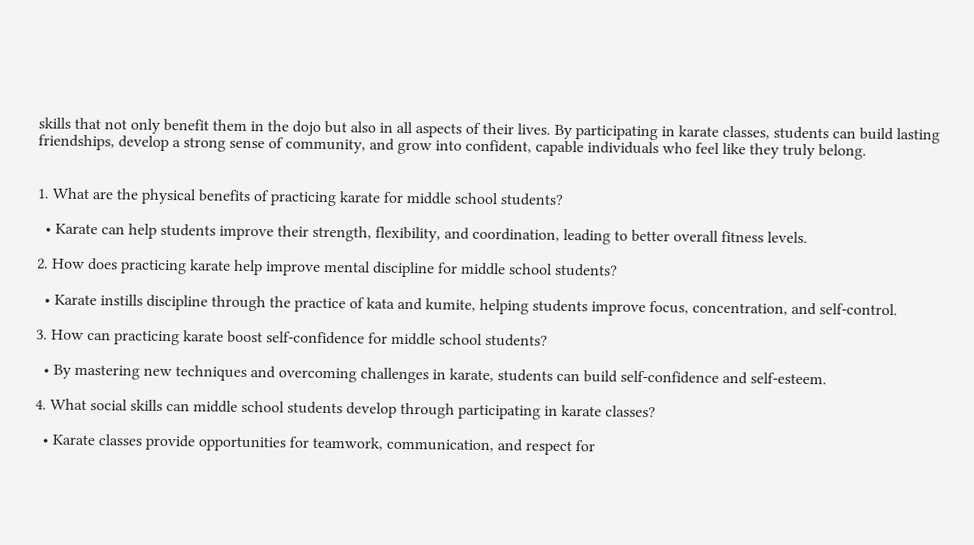skills that not only benefit them in the dojo but also in all aspects of their lives. By participating in karate classes, students can build lasting friendships, develop a strong sense of community, and grow into confident, capable individuals who feel like they truly belong.


1. What are the physical benefits of practicing karate for middle school students?

  • Karate can help students improve their strength, flexibility, and coordination, leading to better overall fitness levels.

2. How does practicing karate help improve mental discipline for middle school students?

  • Karate instills discipline through the practice of kata and kumite, helping students improve focus, concentration, and self-control.

3. How can practicing karate boost self-confidence for middle school students?

  • By mastering new techniques and overcoming challenges in karate, students can build self-confidence and self-esteem.

4. What social skills can middle school students develop through participating in karate classes?

  • Karate classes provide opportunities for teamwork, communication, and respect for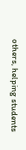others, helping students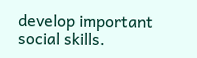develop important social skills.